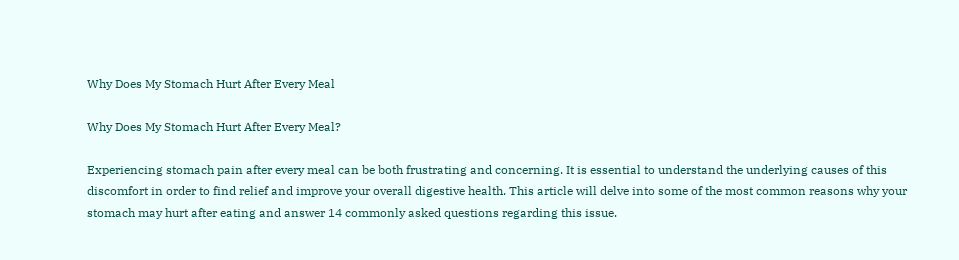Why Does My Stomach Hurt After Every Meal

Why Does My Stomach Hurt After Every Meal?

Experiencing stomach pain after every meal can be both frustrating and concerning. It is essential to understand the underlying causes of this discomfort in order to find relief and improve your overall digestive health. This article will delve into some of the most common reasons why your stomach may hurt after eating and answer 14 commonly asked questions regarding this issue.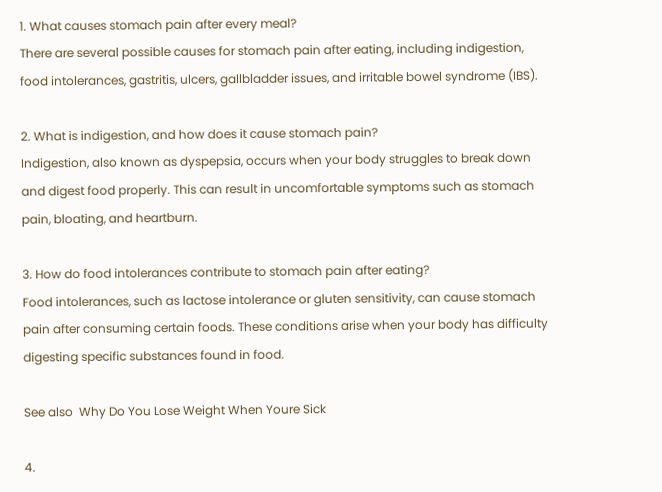1. What causes stomach pain after every meal?
There are several possible causes for stomach pain after eating, including indigestion, food intolerances, gastritis, ulcers, gallbladder issues, and irritable bowel syndrome (IBS).

2. What is indigestion, and how does it cause stomach pain?
Indigestion, also known as dyspepsia, occurs when your body struggles to break down and digest food properly. This can result in uncomfortable symptoms such as stomach pain, bloating, and heartburn.

3. How do food intolerances contribute to stomach pain after eating?
Food intolerances, such as lactose intolerance or gluten sensitivity, can cause stomach pain after consuming certain foods. These conditions arise when your body has difficulty digesting specific substances found in food.

See also  Why Do You Lose Weight When Youre Sick

4.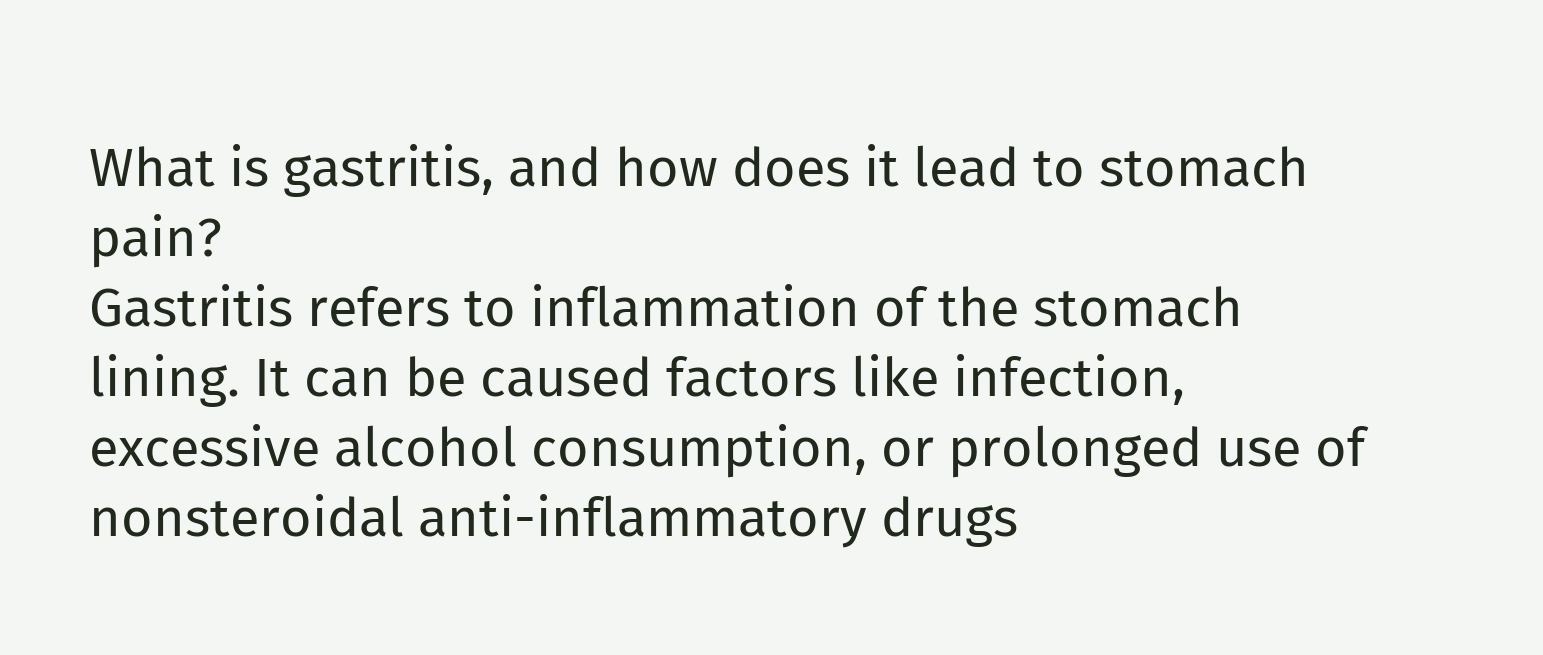What is gastritis, and how does it lead to stomach pain?
Gastritis refers to inflammation of the stomach lining. It can be caused factors like infection, excessive alcohol consumption, or prolonged use of nonsteroidal anti-inflammatory drugs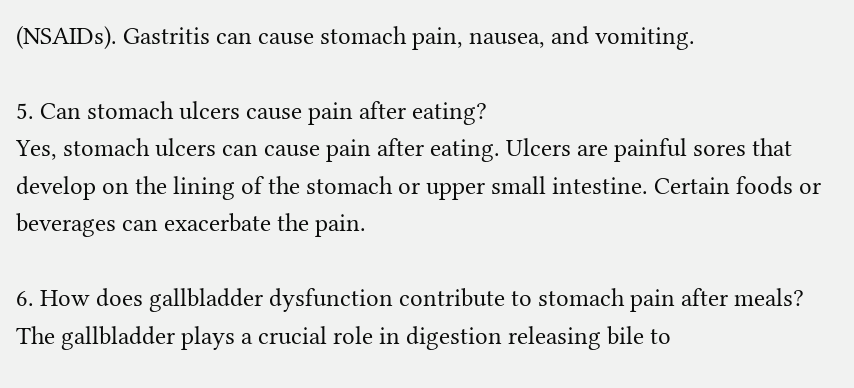(NSAIDs). Gastritis can cause stomach pain, nausea, and vomiting.

5. Can stomach ulcers cause pain after eating?
Yes, stomach ulcers can cause pain after eating. Ulcers are painful sores that develop on the lining of the stomach or upper small intestine. Certain foods or beverages can exacerbate the pain.

6. How does gallbladder dysfunction contribute to stomach pain after meals?
The gallbladder plays a crucial role in digestion releasing bile to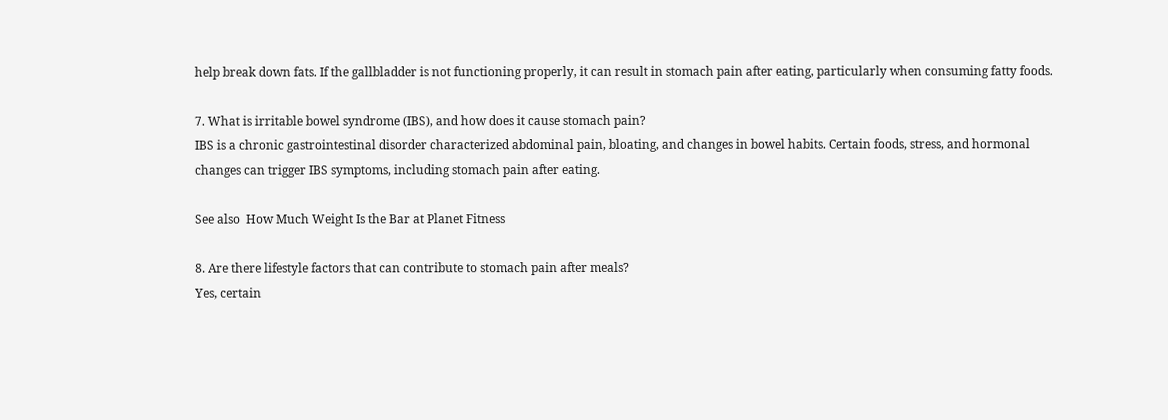help break down fats. If the gallbladder is not functioning properly, it can result in stomach pain after eating, particularly when consuming fatty foods.

7. What is irritable bowel syndrome (IBS), and how does it cause stomach pain?
IBS is a chronic gastrointestinal disorder characterized abdominal pain, bloating, and changes in bowel habits. Certain foods, stress, and hormonal changes can trigger IBS symptoms, including stomach pain after eating.

See also  How Much Weight Is the Bar at Planet Fitness

8. Are there lifestyle factors that can contribute to stomach pain after meals?
Yes, certain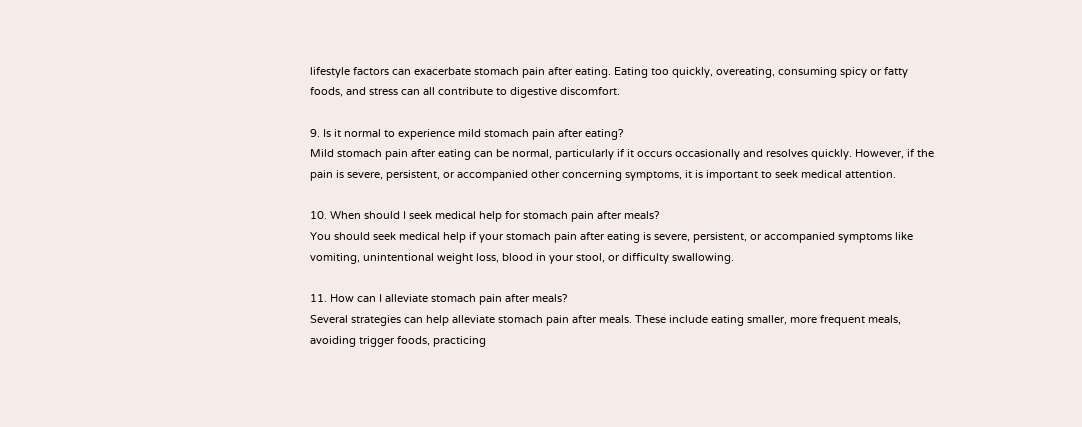lifestyle factors can exacerbate stomach pain after eating. Eating too quickly, overeating, consuming spicy or fatty foods, and stress can all contribute to digestive discomfort.

9. Is it normal to experience mild stomach pain after eating?
Mild stomach pain after eating can be normal, particularly if it occurs occasionally and resolves quickly. However, if the pain is severe, persistent, or accompanied other concerning symptoms, it is important to seek medical attention.

10. When should I seek medical help for stomach pain after meals?
You should seek medical help if your stomach pain after eating is severe, persistent, or accompanied symptoms like vomiting, unintentional weight loss, blood in your stool, or difficulty swallowing.

11. How can I alleviate stomach pain after meals?
Several strategies can help alleviate stomach pain after meals. These include eating smaller, more frequent meals, avoiding trigger foods, practicing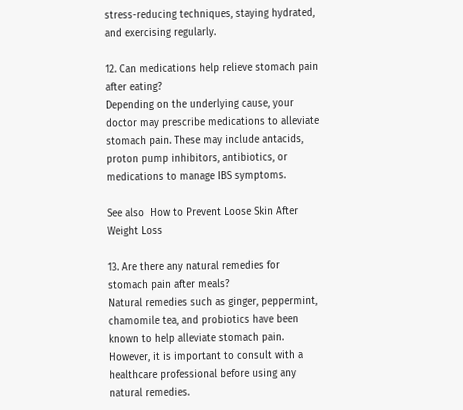stress-reducing techniques, staying hydrated, and exercising regularly.

12. Can medications help relieve stomach pain after eating?
Depending on the underlying cause, your doctor may prescribe medications to alleviate stomach pain. These may include antacids, proton pump inhibitors, antibiotics, or medications to manage IBS symptoms.

See also  How to Prevent Loose Skin After Weight Loss

13. Are there any natural remedies for stomach pain after meals?
Natural remedies such as ginger, peppermint, chamomile tea, and probiotics have been known to help alleviate stomach pain. However, it is important to consult with a healthcare professional before using any natural remedies.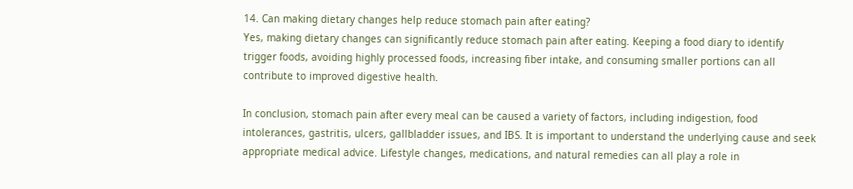14. Can making dietary changes help reduce stomach pain after eating?
Yes, making dietary changes can significantly reduce stomach pain after eating. Keeping a food diary to identify trigger foods, avoiding highly processed foods, increasing fiber intake, and consuming smaller portions can all contribute to improved digestive health.

In conclusion, stomach pain after every meal can be caused a variety of factors, including indigestion, food intolerances, gastritis, ulcers, gallbladder issues, and IBS. It is important to understand the underlying cause and seek appropriate medical advice. Lifestyle changes, medications, and natural remedies can all play a role in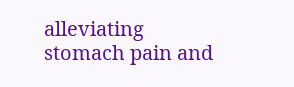alleviating stomach pain and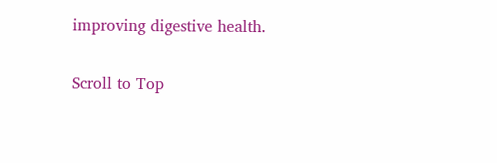improving digestive health.

Scroll to Top